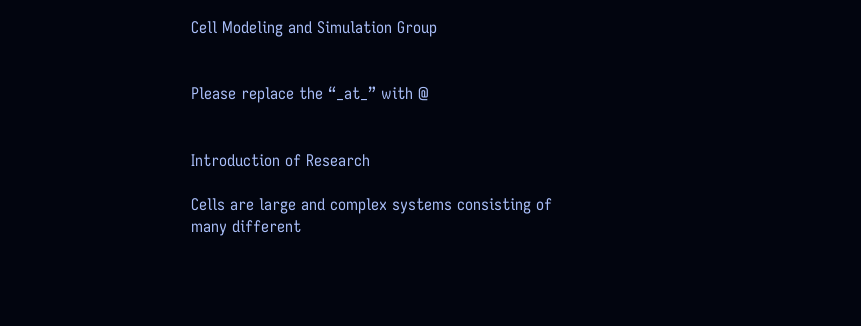Cell Modeling and Simulation Group


Please replace the “_at_” with @


Introduction of Research

Cells are large and complex systems consisting of many different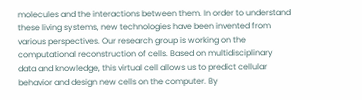molecules and the interactions between them. In order to understand these living systems, new technologies have been invented from various perspectives. Our research group is working on the computational reconstruction of cells. Based on multidisciplinary data and knowledge, this virtual cell allows us to predict cellular behavior and design new cells on the computer. By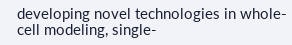developing novel technologies in whole-cell modeling, single-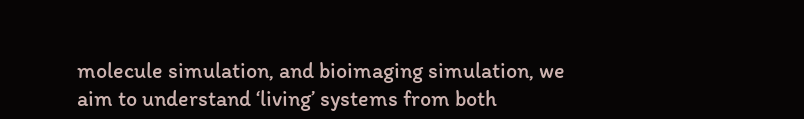molecule simulation, and bioimaging simulation, we aim to understand ‘living’ systems from both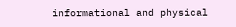informational and physical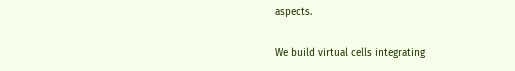aspects.

We build virtual cells integrating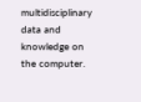multidisciplinary data and knowledge on the computer.